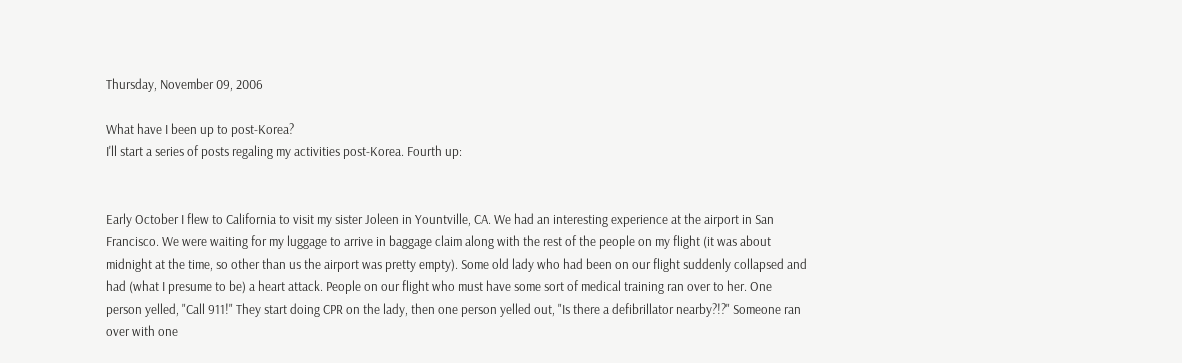Thursday, November 09, 2006

What have I been up to post-Korea?
I'll start a series of posts regaling my activities post-Korea. Fourth up:


Early October I flew to California to visit my sister Joleen in Yountville, CA. We had an interesting experience at the airport in San Francisco. We were waiting for my luggage to arrive in baggage claim along with the rest of the people on my flight (it was about midnight at the time, so other than us the airport was pretty empty). Some old lady who had been on our flight suddenly collapsed and had (what I presume to be) a heart attack. People on our flight who must have some sort of medical training ran over to her. One person yelled, "Call 911!" They start doing CPR on the lady, then one person yelled out, "Is there a defibrillator nearby?!?" Someone ran over with one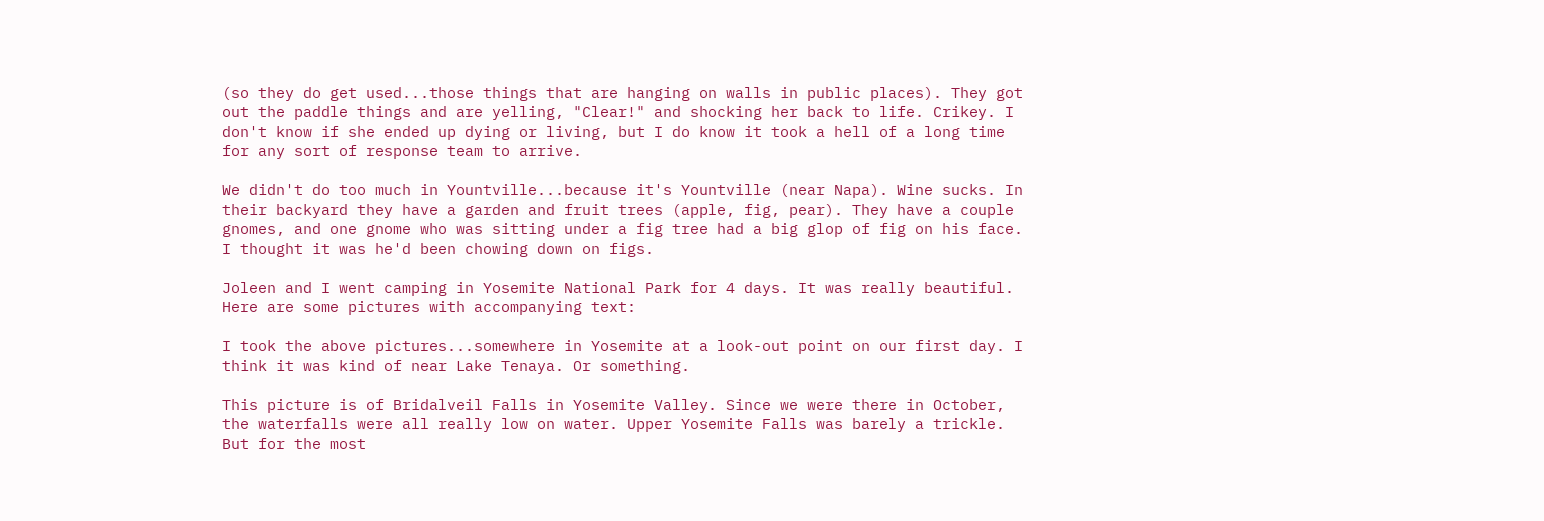(so they do get used...those things that are hanging on walls in public places). They got out the paddle things and are yelling, "Clear!" and shocking her back to life. Crikey. I don't know if she ended up dying or living, but I do know it took a hell of a long time for any sort of response team to arrive.

We didn't do too much in Yountville...because it's Yountville (near Napa). Wine sucks. In their backyard they have a garden and fruit trees (apple, fig, pear). They have a couple gnomes, and one gnome who was sitting under a fig tree had a big glop of fig on his face. I thought it was he'd been chowing down on figs.

Joleen and I went camping in Yosemite National Park for 4 days. It was really beautiful. Here are some pictures with accompanying text:

I took the above pictures...somewhere in Yosemite at a look-out point on our first day. I think it was kind of near Lake Tenaya. Or something.

This picture is of Bridalveil Falls in Yosemite Valley. Since we were there in October, the waterfalls were all really low on water. Upper Yosemite Falls was barely a trickle. But for the most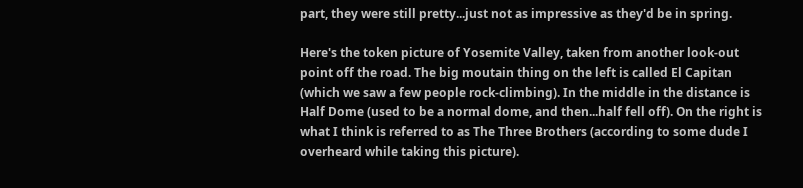part, they were still pretty...just not as impressive as they'd be in spring.

Here's the token picture of Yosemite Valley, taken from another look-out point off the road. The big moutain thing on the left is called El Capitan (which we saw a few people rock-climbing). In the middle in the distance is Half Dome (used to be a normal dome, and then...half fell off). On the right is what I think is referred to as The Three Brothers (according to some dude I overheard while taking this picture).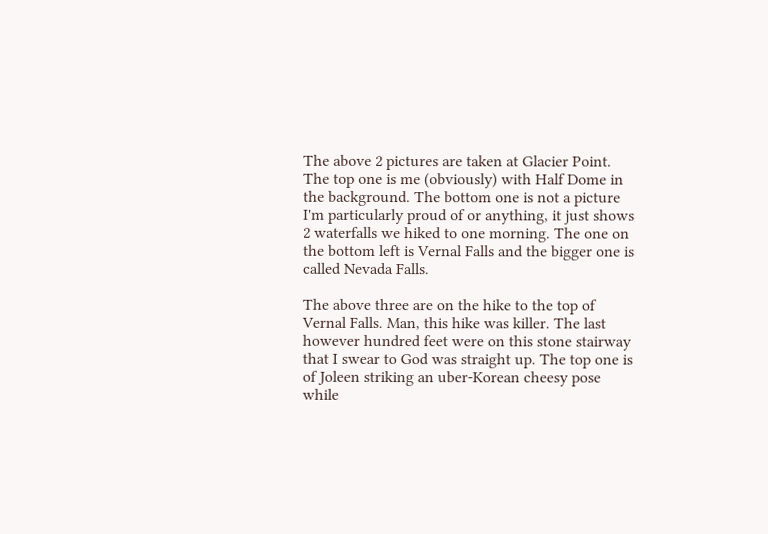The above 2 pictures are taken at Glacier Point. The top one is me (obviously) with Half Dome in the background. The bottom one is not a picture I'm particularly proud of or anything, it just shows 2 waterfalls we hiked to one morning. The one on the bottom left is Vernal Falls and the bigger one is called Nevada Falls.

The above three are on the hike to the top of Vernal Falls. Man, this hike was killer. The last however hundred feet were on this stone stairway that I swear to God was straight up. The top one is of Joleen striking an uber-Korean cheesy pose while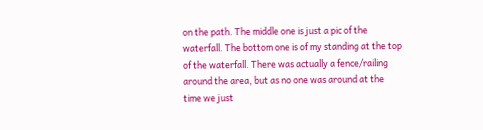on the path. The middle one is just a pic of the waterfall. The bottom one is of my standing at the top of the waterfall. There was actually a fence/railing around the area, but as no one was around at the time we just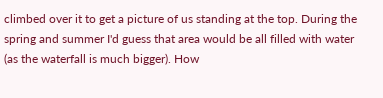climbed over it to get a picture of us standing at the top. During the spring and summer I'd guess that area would be all filled with water (as the waterfall is much bigger). How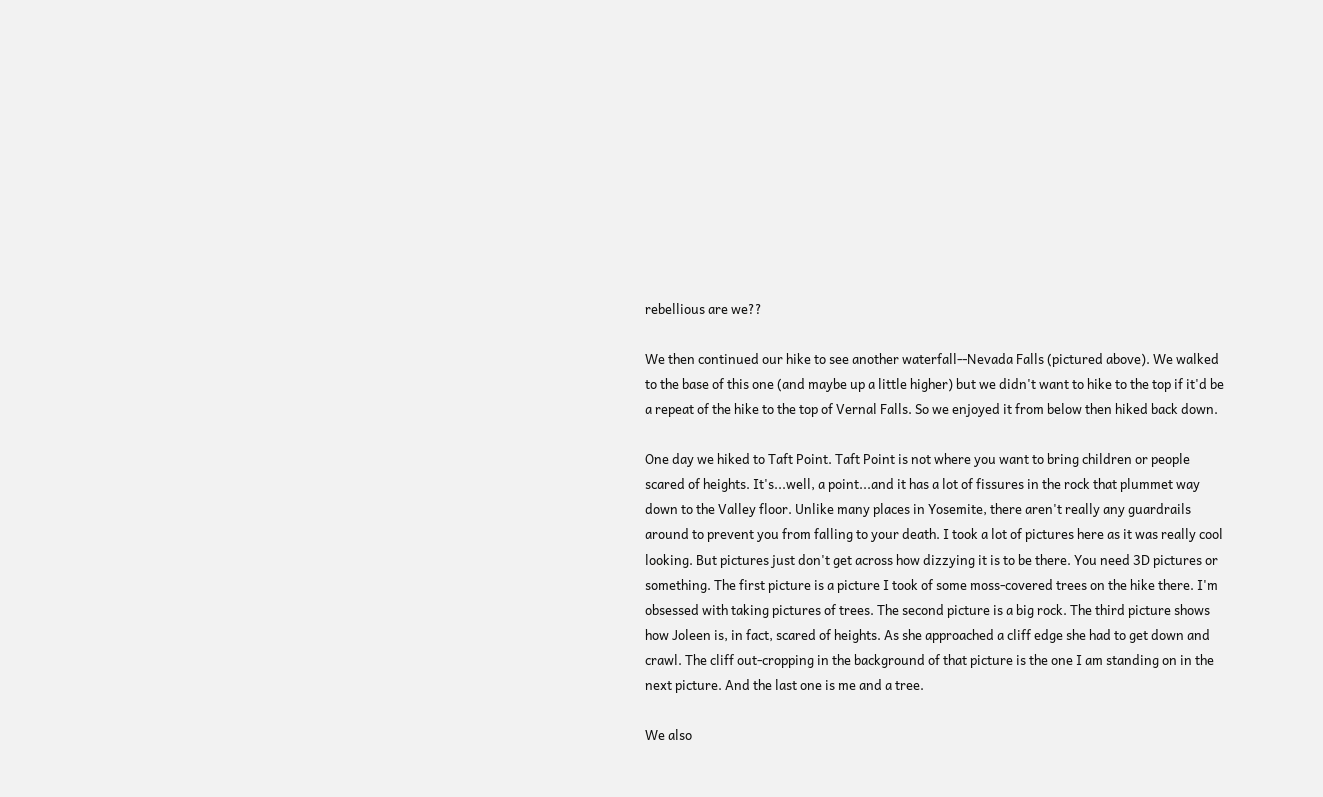rebellious are we??

We then continued our hike to see another waterfall--Nevada Falls (pictured above). We walked to the base of this one (and maybe up a little higher) but we didn't want to hike to the top if it'd be a repeat of the hike to the top of Vernal Falls. So we enjoyed it from below then hiked back down.

One day we hiked to Taft Point. Taft Point is not where you want to bring children or people scared of heights. It's...well, a point...and it has a lot of fissures in the rock that plummet way down to the Valley floor. Unlike many places in Yosemite, there aren't really any guardrails around to prevent you from falling to your death. I took a lot of pictures here as it was really cool looking. But pictures just don't get across how dizzying it is to be there. You need 3D pictures or something. The first picture is a picture I took of some moss-covered trees on the hike there. I'm obsessed with taking pictures of trees. The second picture is a big rock. The third picture shows how Joleen is, in fact, scared of heights. As she approached a cliff edge she had to get down and crawl. The cliff out-cropping in the background of that picture is the one I am standing on in the next picture. And the last one is me and a tree.

We also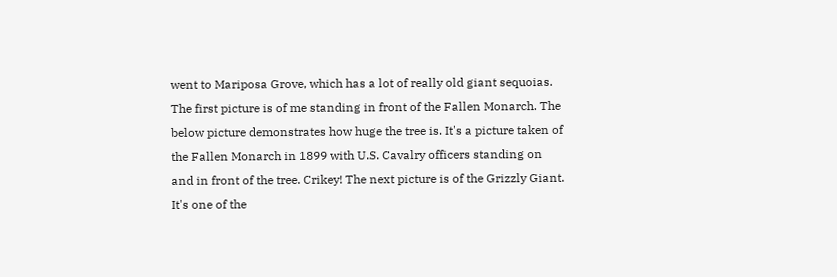went to Mariposa Grove, which has a lot of really old giant sequoias. The first picture is of me standing in front of the Fallen Monarch. The below picture demonstrates how huge the tree is. It's a picture taken of the Fallen Monarch in 1899 with U.S. Cavalry officers standing on and in front of the tree. Crikey! The next picture is of the Grizzly Giant. It's one of the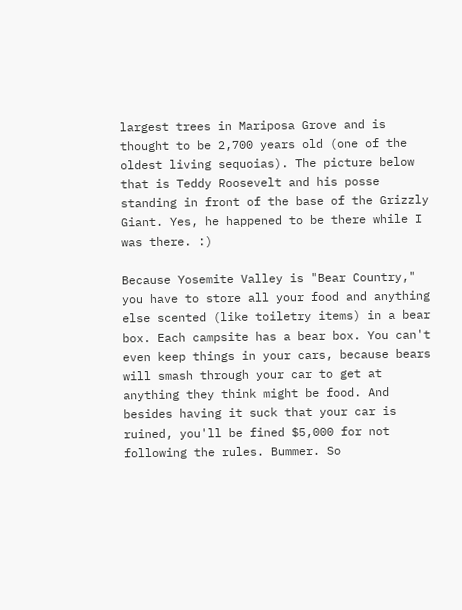largest trees in Mariposa Grove and is thought to be 2,700 years old (one of the oldest living sequoias). The picture below that is Teddy Roosevelt and his posse standing in front of the base of the Grizzly Giant. Yes, he happened to be there while I was there. :)

Because Yosemite Valley is "Bear Country," you have to store all your food and anything else scented (like toiletry items) in a bear box. Each campsite has a bear box. You can't even keep things in your cars, because bears will smash through your car to get at anything they think might be food. And besides having it suck that your car is ruined, you'll be fined $5,000 for not following the rules. Bummer. So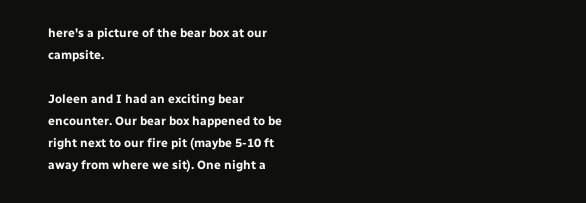here's a picture of the bear box at our campsite.

Joleen and I had an exciting bear encounter. Our bear box happened to be right next to our fire pit (maybe 5-10 ft away from where we sit). One night a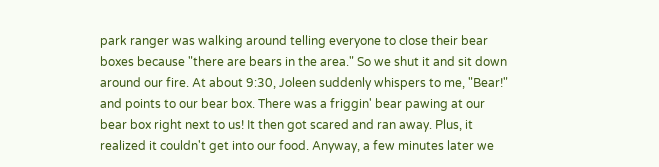park ranger was walking around telling everyone to close their bear boxes because "there are bears in the area." So we shut it and sit down around our fire. At about 9:30, Joleen suddenly whispers to me, "Bear!" and points to our bear box. There was a friggin' bear pawing at our bear box right next to us! It then got scared and ran away. Plus, it realized it couldn't get into our food. Anyway, a few minutes later we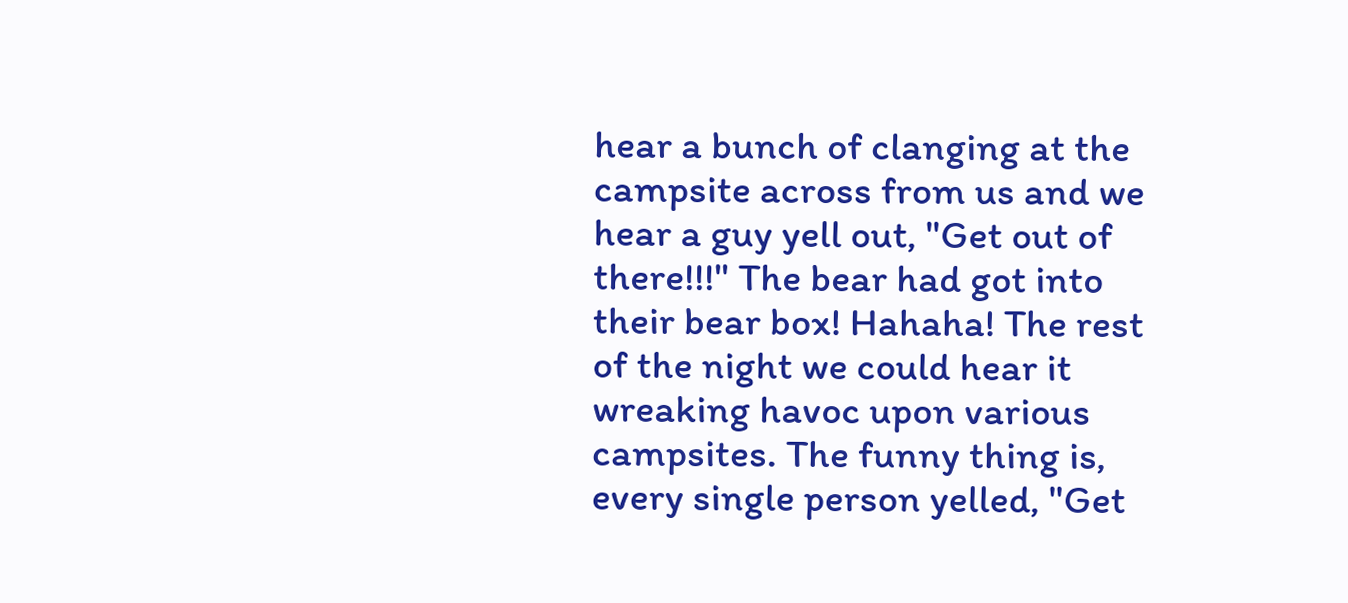hear a bunch of clanging at the campsite across from us and we hear a guy yell out, "Get out of there!!!" The bear had got into their bear box! Hahaha! The rest of the night we could hear it wreaking havoc upon various campsites. The funny thing is, every single person yelled, "Get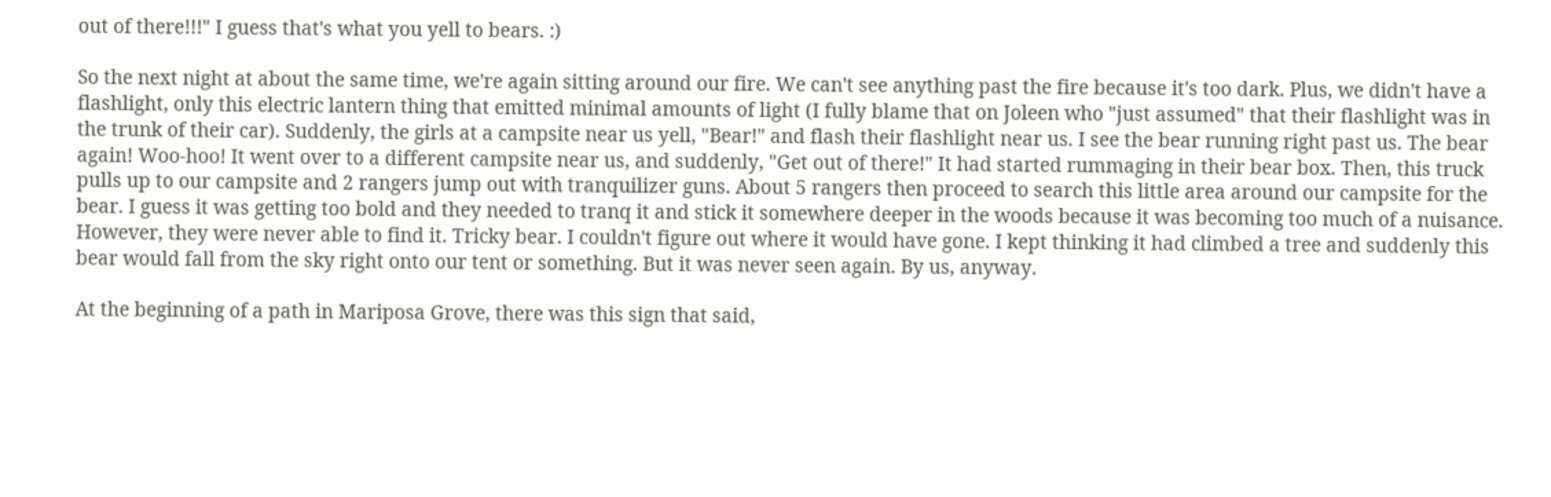out of there!!!" I guess that's what you yell to bears. :)

So the next night at about the same time, we're again sitting around our fire. We can't see anything past the fire because it's too dark. Plus, we didn't have a flashlight, only this electric lantern thing that emitted minimal amounts of light (I fully blame that on Joleen who "just assumed" that their flashlight was in the trunk of their car). Suddenly, the girls at a campsite near us yell, "Bear!" and flash their flashlight near us. I see the bear running right past us. The bear again! Woo-hoo! It went over to a different campsite near us, and suddenly, "Get out of there!" It had started rummaging in their bear box. Then, this truck pulls up to our campsite and 2 rangers jump out with tranquilizer guns. About 5 rangers then proceed to search this little area around our campsite for the bear. I guess it was getting too bold and they needed to tranq it and stick it somewhere deeper in the woods because it was becoming too much of a nuisance. However, they were never able to find it. Tricky bear. I couldn't figure out where it would have gone. I kept thinking it had climbed a tree and suddenly this bear would fall from the sky right onto our tent or something. But it was never seen again. By us, anyway.

At the beginning of a path in Mariposa Grove, there was this sign that said,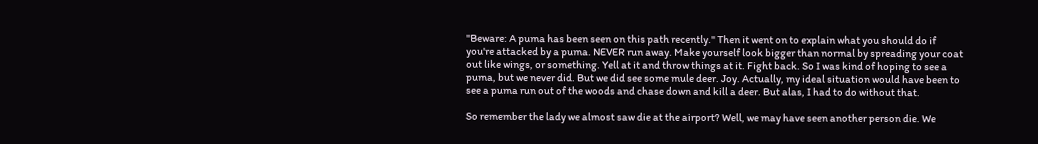"Beware: A puma has been seen on this path recently." Then it went on to explain what you should do if you're attacked by a puma. NEVER run away. Make yourself look bigger than normal by spreading your coat out like wings, or something. Yell at it and throw things at it. Fight back. So I was kind of hoping to see a puma, but we never did. But we did see some mule deer. Joy. Actually, my ideal situation would have been to see a puma run out of the woods and chase down and kill a deer. But alas, I had to do without that.

So remember the lady we almost saw die at the airport? Well, we may have seen another person die. We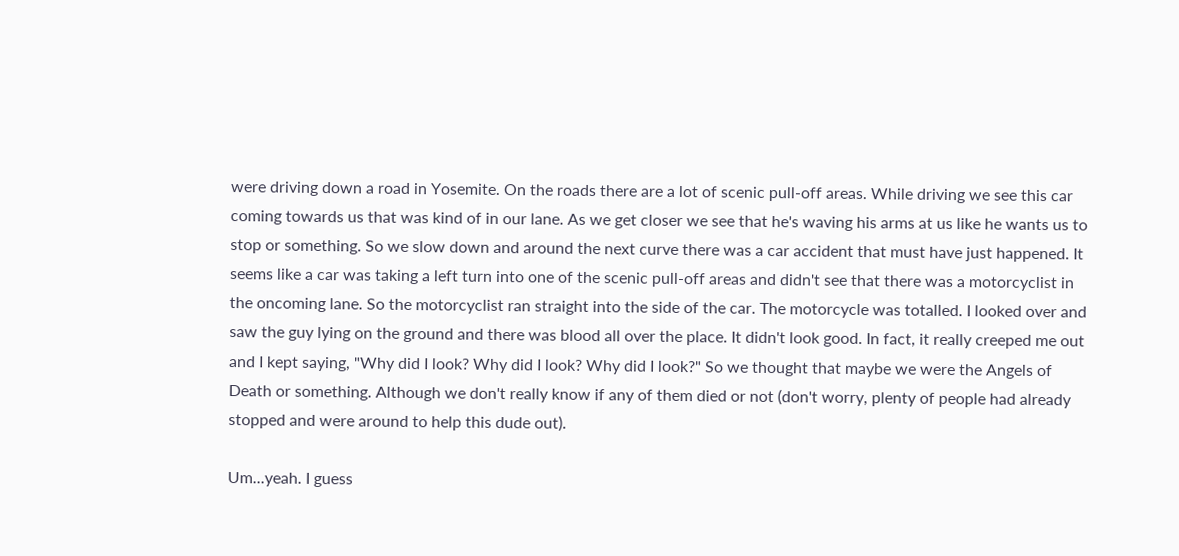were driving down a road in Yosemite. On the roads there are a lot of scenic pull-off areas. While driving we see this car coming towards us that was kind of in our lane. As we get closer we see that he's waving his arms at us like he wants us to stop or something. So we slow down and around the next curve there was a car accident that must have just happened. It seems like a car was taking a left turn into one of the scenic pull-off areas and didn't see that there was a motorcyclist in the oncoming lane. So the motorcyclist ran straight into the side of the car. The motorcycle was totalled. I looked over and saw the guy lying on the ground and there was blood all over the place. It didn't look good. In fact, it really creeped me out and I kept saying, "Why did I look? Why did I look? Why did I look?" So we thought that maybe we were the Angels of Death or something. Although we don't really know if any of them died or not (don't worry, plenty of people had already stopped and were around to help this dude out).

Um...yeah. I guess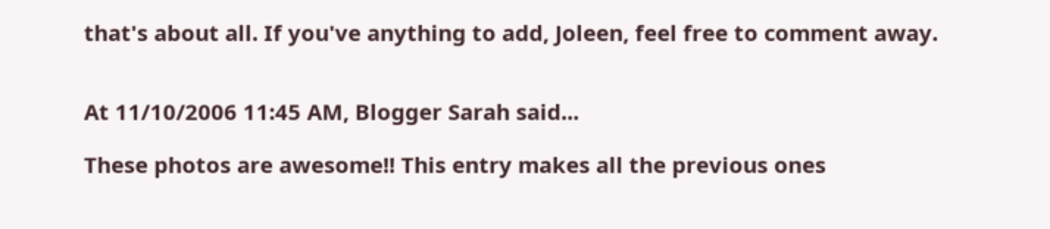that's about all. If you've anything to add, Joleen, feel free to comment away.


At 11/10/2006 11:45 AM, Blogger Sarah said...

These photos are awesome!! This entry makes all the previous ones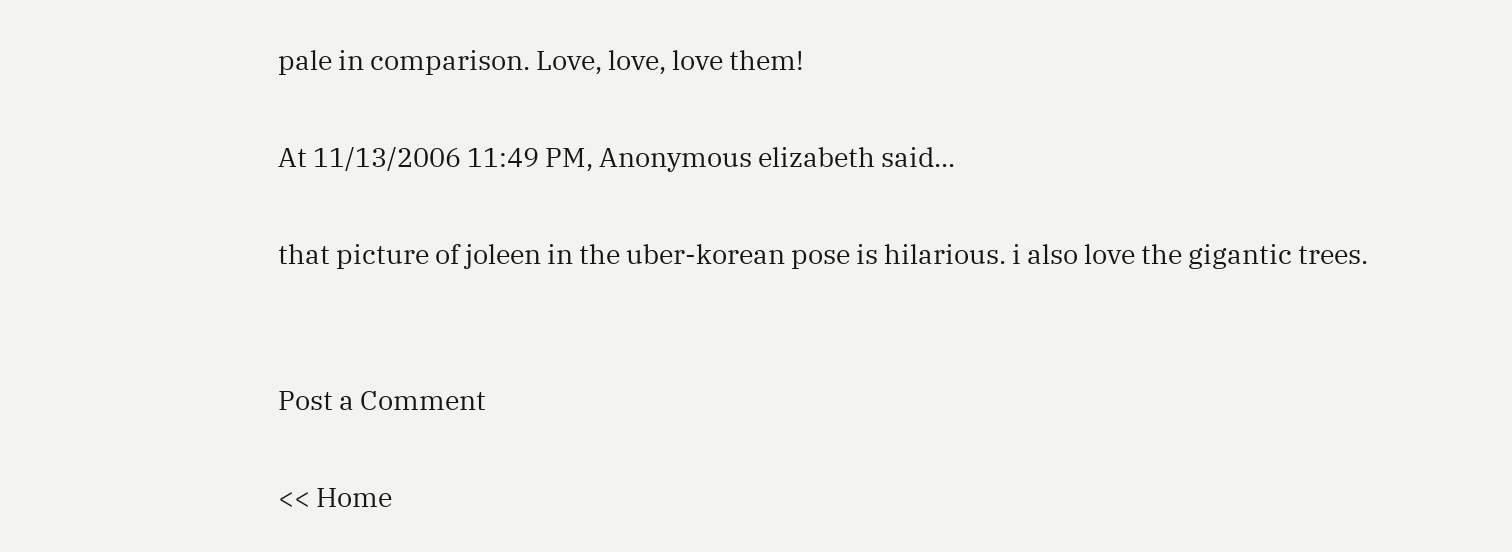pale in comparison. Love, love, love them!

At 11/13/2006 11:49 PM, Anonymous elizabeth said...

that picture of joleen in the uber-korean pose is hilarious. i also love the gigantic trees.


Post a Comment

<< Home